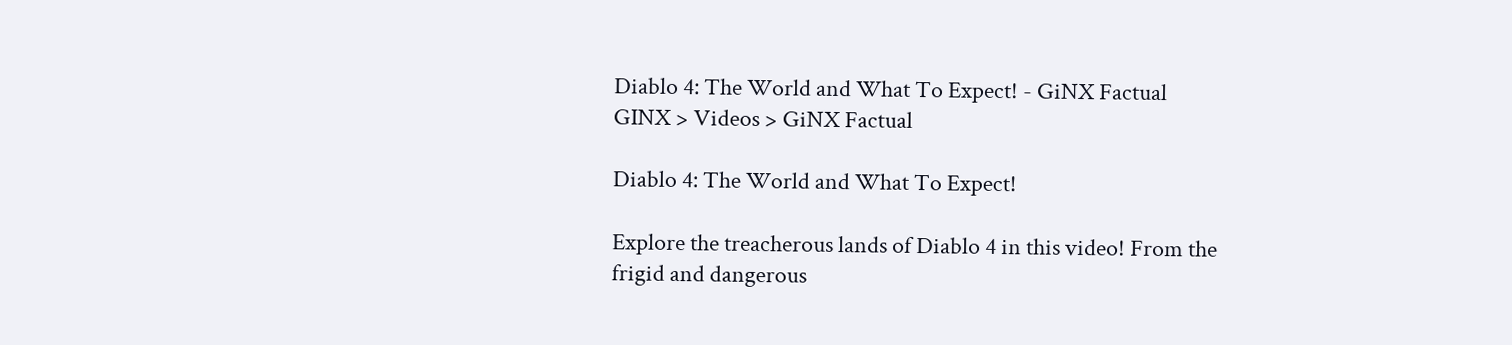Diablo 4: The World and What To Expect! - GiNX Factual
GINX > Videos > GiNX Factual

Diablo 4: The World and What To Expect!

Explore the treacherous lands of Diablo 4 in this video! From the frigid and dangerous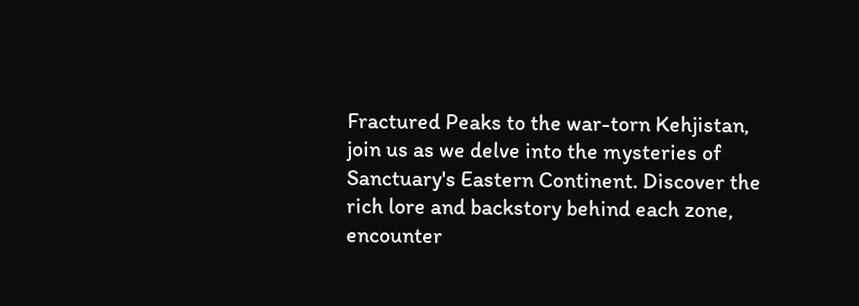Fractured Peaks to the war-torn Kehjistan, join us as we delve into the mysteries of Sanctuary's Eastern Continent. Discover the rich lore and backstory behind each zone, encounter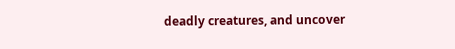deadly creatures, and uncover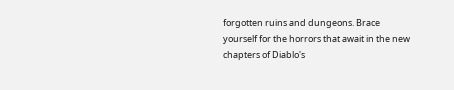forgotten ruins and dungeons. Brace yourself for the horrors that await in the new chapters of Diablo's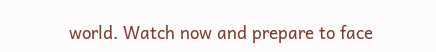world. Watch now and prepare to face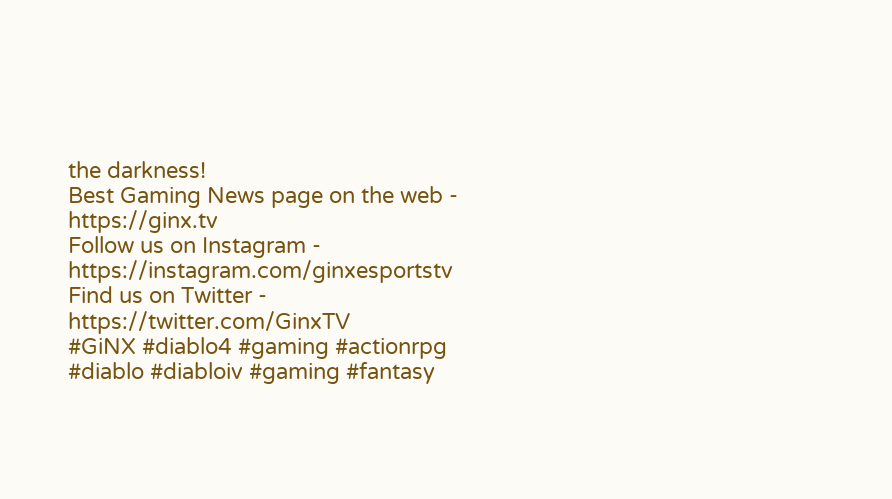the darkness!
Best Gaming News page on the web - https://ginx.tv
Follow us on Instagram - https://instagram.com/ginxesportstv
Find us on Twitter - https://twitter.com/GinxTV
#GiNX #diablo4 #gaming #actionrpg #diablo #diabloiv #gaming #fantasy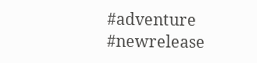#adventure #newrelease